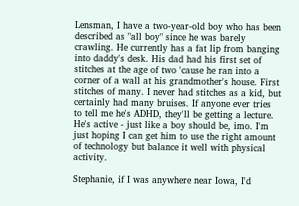Lensman, I have a two-year-old boy who has been described as "all boy" since he was barely crawling. He currently has a fat lip from banging into daddy's desk. His dad had his first set of stitches at the age of two 'cause he ran into a corner of a wall at his grandmother's house. First stitches of many. I never had stitches as a kid, but certainly had many bruises. If anyone ever tries to tell me he's ADHD, they'll be getting a lecture. He's active - just like a boy should be, imo. I'm just hoping I can get him to use the right amount of technology but balance it well with physical activity.

Stephanie, if I was anywhere near Iowa, I'd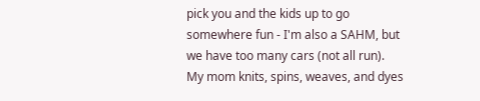pick you and the kids up to go somewhere fun - I'm also a SAHM, but we have too many cars (not all run). My mom knits, spins, weaves, and dyes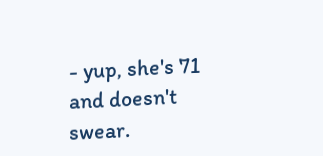- yup, she's 71 and doesn't swear.